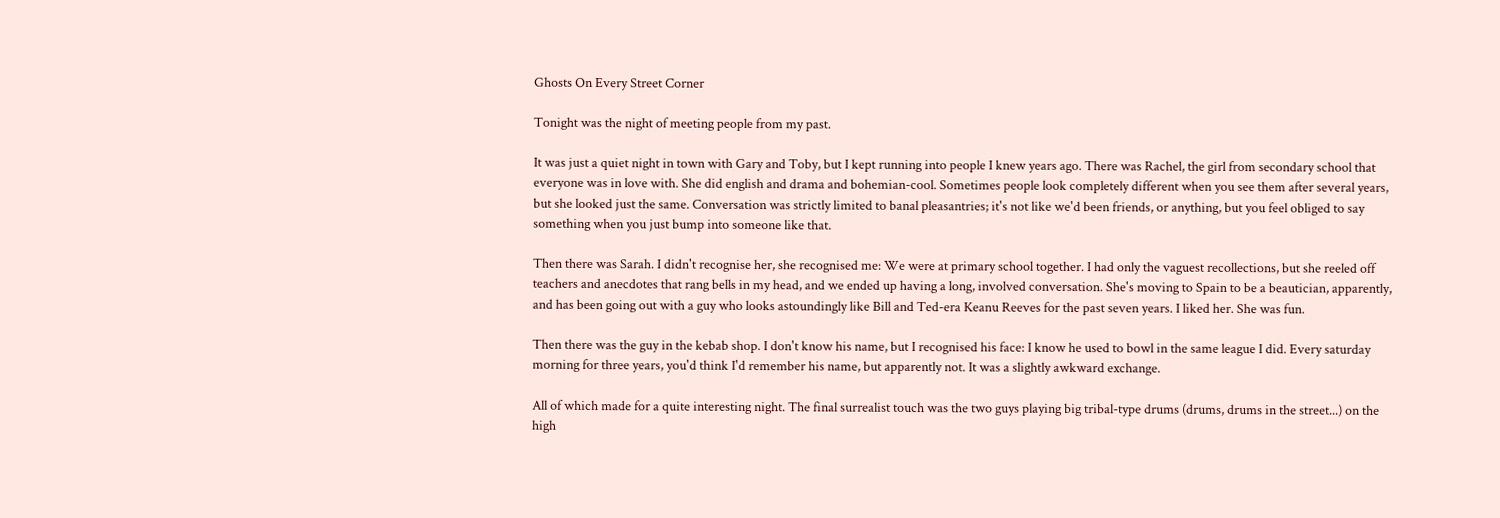Ghosts On Every Street Corner

Tonight was the night of meeting people from my past.

It was just a quiet night in town with Gary and Toby, but I kept running into people I knew years ago. There was Rachel, the girl from secondary school that everyone was in love with. She did english and drama and bohemian-cool. Sometimes people look completely different when you see them after several years, but she looked just the same. Conversation was strictly limited to banal pleasantries; it's not like we'd been friends, or anything, but you feel obliged to say something when you just bump into someone like that.

Then there was Sarah. I didn't recognise her, she recognised me: We were at primary school together. I had only the vaguest recollections, but she reeled off teachers and anecdotes that rang bells in my head, and we ended up having a long, involved conversation. She's moving to Spain to be a beautician, apparently, and has been going out with a guy who looks astoundingly like Bill and Ted-era Keanu Reeves for the past seven years. I liked her. She was fun.

Then there was the guy in the kebab shop. I don't know his name, but I recognised his face: I know he used to bowl in the same league I did. Every saturday morning for three years, you'd think I'd remember his name, but apparently not. It was a slightly awkward exchange.

All of which made for a quite interesting night. The final surrealist touch was the two guys playing big tribal-type drums (drums, drums in the street...) on the high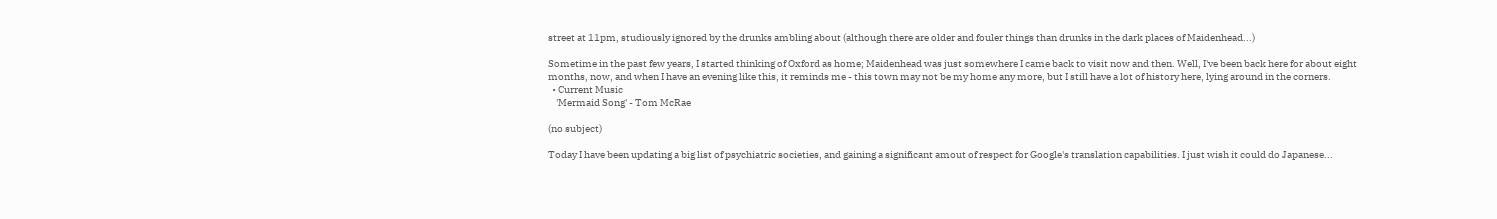street at 11pm, studiously ignored by the drunks ambling about (although there are older and fouler things than drunks in the dark places of Maidenhead...)

Sometime in the past few years, I started thinking of Oxford as home; Maidenhead was just somewhere I came back to visit now and then. Well, I've been back here for about eight months, now, and when I have an evening like this, it reminds me - this town may not be my home any more, but I still have a lot of history here, lying around in the corners.
  • Current Music
    'Mermaid Song' - Tom McRae

(no subject)

Today I have been updating a big list of psychiatric societies, and gaining a significant amout of respect for Google's translation capabilities. I just wish it could do Japanese...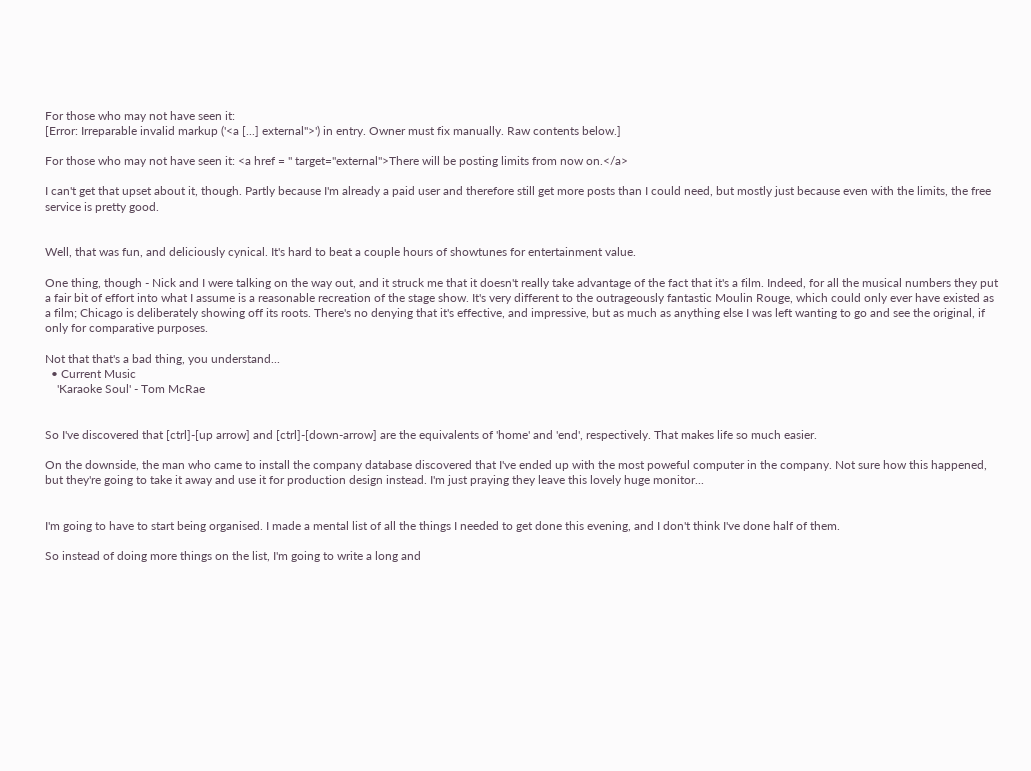For those who may not have seen it:
[Error: Irreparable invalid markup ('<a [...] external">') in entry. Owner must fix manually. Raw contents below.]

For those who may not have seen it: <a href = " target="external">There will be posting limits from now on.</a>

I can't get that upset about it, though. Partly because I'm already a paid user and therefore still get more posts than I could need, but mostly just because even with the limits, the free service is pretty good.


Well, that was fun, and deliciously cynical. It's hard to beat a couple hours of showtunes for entertainment value.

One thing, though - Nick and I were talking on the way out, and it struck me that it doesn't really take advantage of the fact that it's a film. Indeed, for all the musical numbers they put a fair bit of effort into what I assume is a reasonable recreation of the stage show. It's very different to the outrageously fantastic Moulin Rouge, which could only ever have existed as a film; Chicago is deliberately showing off its roots. There's no denying that it's effective, and impressive, but as much as anything else I was left wanting to go and see the original, if only for comparative purposes.

Not that that's a bad thing, you understand...
  • Current Music
    'Karaoke Soul' - Tom McRae


So I've discovered that [ctrl]-[up arrow] and [ctrl]-[down-arrow] are the equivalents of 'home' and 'end', respectively. That makes life so much easier.

On the downside, the man who came to install the company database discovered that I've ended up with the most poweful computer in the company. Not sure how this happened, but they're going to take it away and use it for production design instead. I'm just praying they leave this lovely huge monitor...


I'm going to have to start being organised. I made a mental list of all the things I needed to get done this evening, and I don't think I've done half of them.

So instead of doing more things on the list, I'm going to write a long and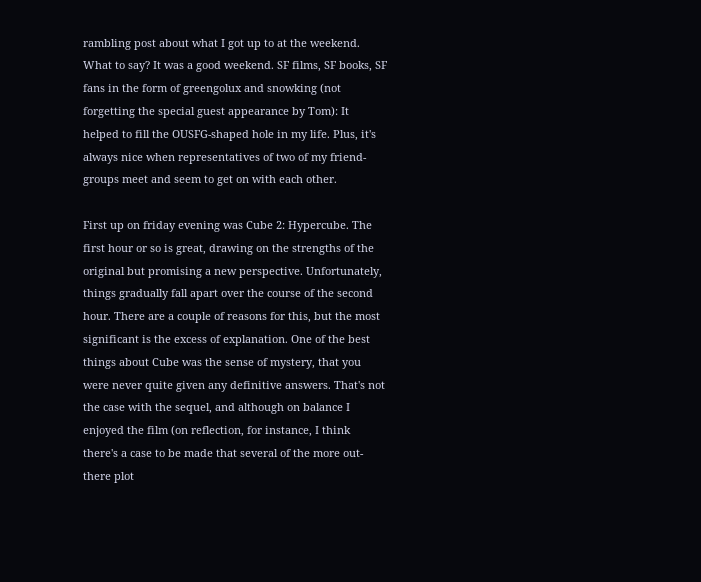rambling post about what I got up to at the weekend. What to say? It was a good weekend. SF films, SF books, SF fans in the form of greengolux and snowking (not forgetting the special guest appearance by Tom): It helped to fill the OUSFG-shaped hole in my life. Plus, it's always nice when representatives of two of my friend-groups meet and seem to get on with each other.

First up on friday evening was Cube 2: Hypercube. The first hour or so is great, drawing on the strengths of the original but promising a new perspective. Unfortunately, things gradually fall apart over the course of the second hour. There are a couple of reasons for this, but the most significant is the excess of explanation. One of the best things about Cube was the sense of mystery, that you were never quite given any definitive answers. That's not the case with the sequel, and although on balance I enjoyed the film (on reflection, for instance, I think there's a case to be made that several of the more out-there plot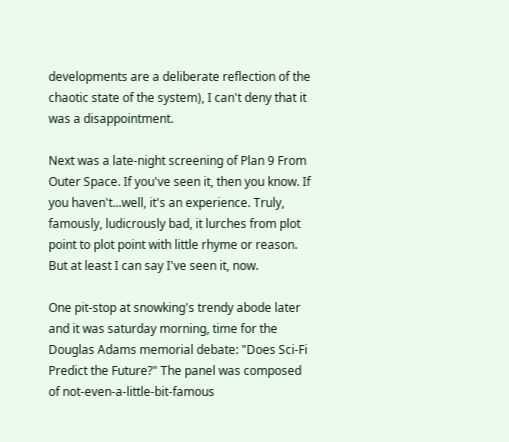developments are a deliberate reflection of the chaotic state of the system), I can't deny that it was a disappointment.

Next was a late-night screening of Plan 9 From Outer Space. If you've seen it, then you know. If you haven't...well, it's an experience. Truly, famously, ludicrously bad, it lurches from plot point to plot point with little rhyme or reason. But at least I can say I've seen it, now.

One pit-stop at snowking's trendy abode later and it was saturday morning, time for the Douglas Adams memorial debate: "Does Sci-Fi Predict the Future?" The panel was composed of not-even-a-little-bit-famous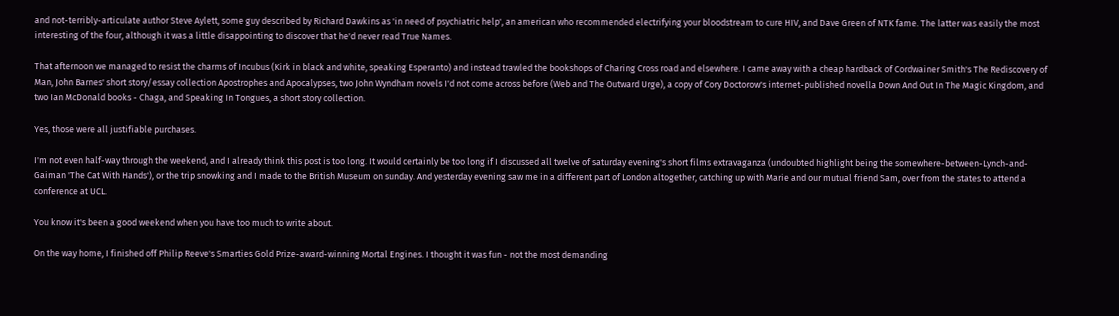and not-terribly-articulate author Steve Aylett, some guy described by Richard Dawkins as 'in need of psychiatric help', an american who recommended electrifying your bloodstream to cure HIV, and Dave Green of NTK fame. The latter was easily the most interesting of the four, although it was a little disappointing to discover that he'd never read True Names.

That afternoon we managed to resist the charms of Incubus (Kirk in black and white, speaking Esperanto) and instead trawled the bookshops of Charing Cross road and elsewhere. I came away with a cheap hardback of Cordwainer Smith's The Rediscovery of Man, John Barnes' short story/essay collection Apostrophes and Apocalypses, two John Wyndham novels I'd not come across before (Web and The Outward Urge), a copy of Cory Doctorow's internet-published novella Down And Out In The Magic Kingdom, and two Ian McDonald books - Chaga, and Speaking In Tongues, a short story collection.

Yes, those were all justifiable purchases.

I'm not even half-way through the weekend, and I already think this post is too long. It would certainly be too long if I discussed all twelve of saturday evening's short films extravaganza (undoubted highlight being the somewhere-between-Lynch-and-Gaiman 'The Cat With Hands'), or the trip snowking and I made to the British Museum on sunday. And yesterday evening saw me in a different part of London altogether, catching up with Marie and our mutual friend Sam, over from the states to attend a conference at UCL.

You know it's been a good weekend when you have too much to write about.

On the way home, I finished off Philip Reeve's Smarties Gold Prize-award-winning Mortal Engines. I thought it was fun - not the most demanding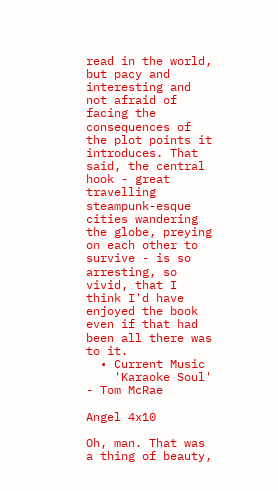read in the world, but pacy and interesting and not afraid of facing the consequences of the plot points it introduces. That said, the central hook - great travelling steampunk-esque cities wandering the globe, preying on each other to survive - is so arresting, so vivid, that I think I'd have enjoyed the book even if that had been all there was to it.
  • Current Music
    'Karaoke Soul' - Tom McRae

Angel 4x10

Oh, man. That was a thing of beauty,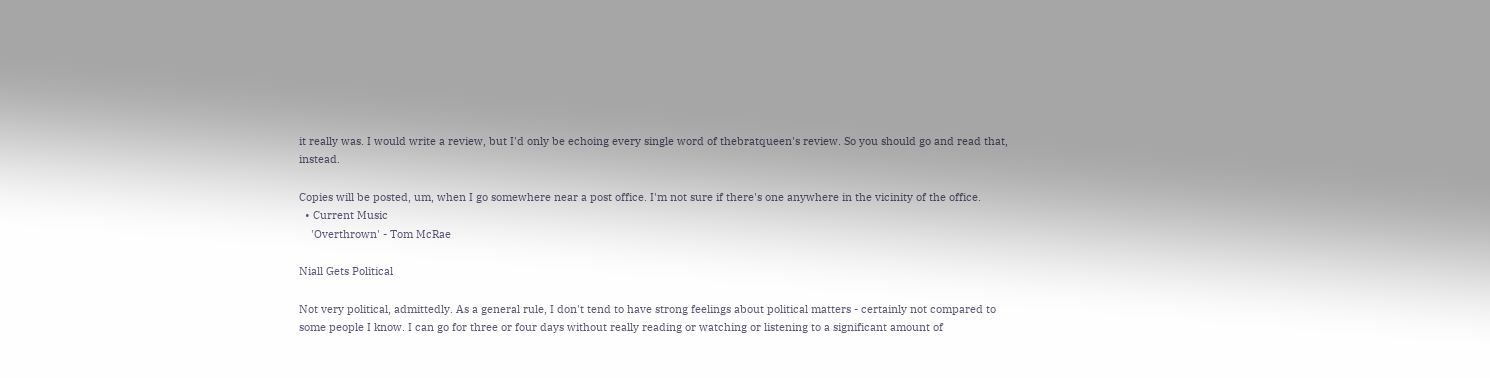it really was. I would write a review, but I'd only be echoing every single word of thebratqueen's review. So you should go and read that, instead.

Copies will be posted, um, when I go somewhere near a post office. I'm not sure if there's one anywhere in the vicinity of the office.
  • Current Music
    'Overthrown' - Tom McRae

Niall Gets Political

Not very political, admittedly. As a general rule, I don't tend to have strong feelings about political matters - certainly not compared to some people I know. I can go for three or four days without really reading or watching or listening to a significant amount of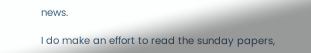news.

I do make an effort to read the sunday papers,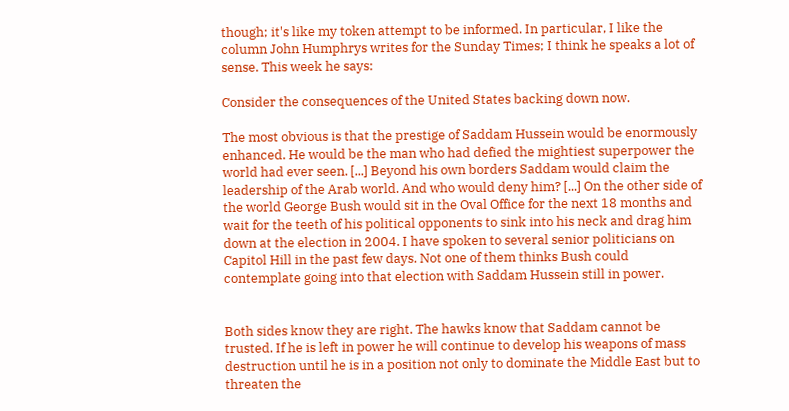though; it's like my token attempt to be informed. In particular, I like the column John Humphrys writes for the Sunday Times; I think he speaks a lot of sense. This week he says:

Consider the consequences of the United States backing down now.

The most obvious is that the prestige of Saddam Hussein would be enormously enhanced. He would be the man who had defied the mightiest superpower the world had ever seen. [...] Beyond his own borders Saddam would claim the leadership of the Arab world. And who would deny him? [...] On the other side of the world George Bush would sit in the Oval Office for the next 18 months and wait for the teeth of his political opponents to sink into his neck and drag him down at the election in 2004. I have spoken to several senior politicians on Capitol Hill in the past few days. Not one of them thinks Bush could contemplate going into that election with Saddam Hussein still in power.


Both sides know they are right. The hawks know that Saddam cannot be trusted. If he is left in power he will continue to develop his weapons of mass destruction until he is in a position not only to dominate the Middle East but to threaten the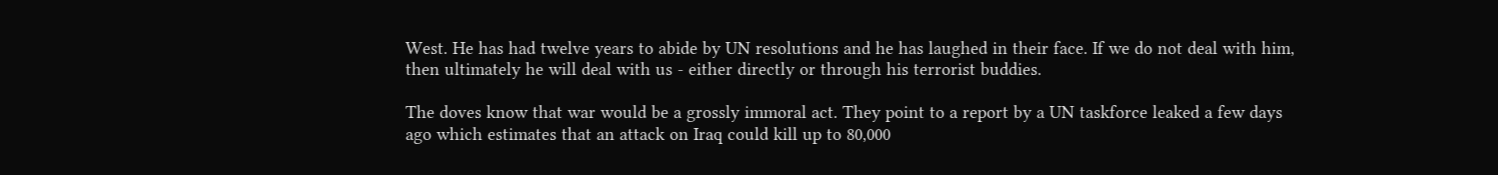West. He has had twelve years to abide by UN resolutions and he has laughed in their face. If we do not deal with him, then ultimately he will deal with us - either directly or through his terrorist buddies.

The doves know that war would be a grossly immoral act. They point to a report by a UN taskforce leaked a few days ago which estimates that an attack on Iraq could kill up to 80,000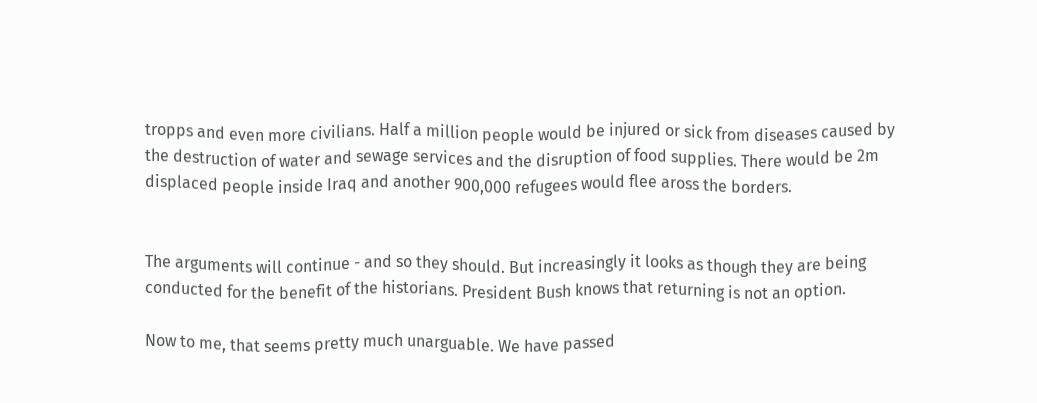tropps and even more civilians. Half a million people would be injured or sick from diseases caused by the destruction of water and sewage services and the disruption of food supplies. There would be 2m displaced people inside Iraq and another 900,000 refugees would flee aross the borders.


The arguments will continue - and so they should. But increasingly it looks as though they are being conducted for the benefit of the historians. President Bush knows that returning is not an option.

Now to me, that seems pretty much unarguable. We have passed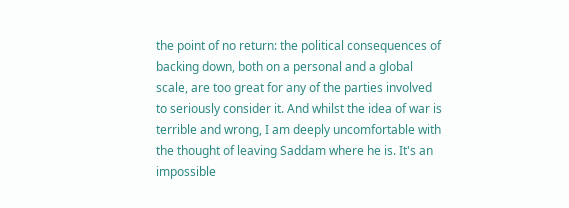the point of no return: the political consequences of backing down, both on a personal and a global scale, are too great for any of the parties involved to seriously consider it. And whilst the idea of war is terrible and wrong, I am deeply uncomfortable with the thought of leaving Saddam where he is. It's an impossible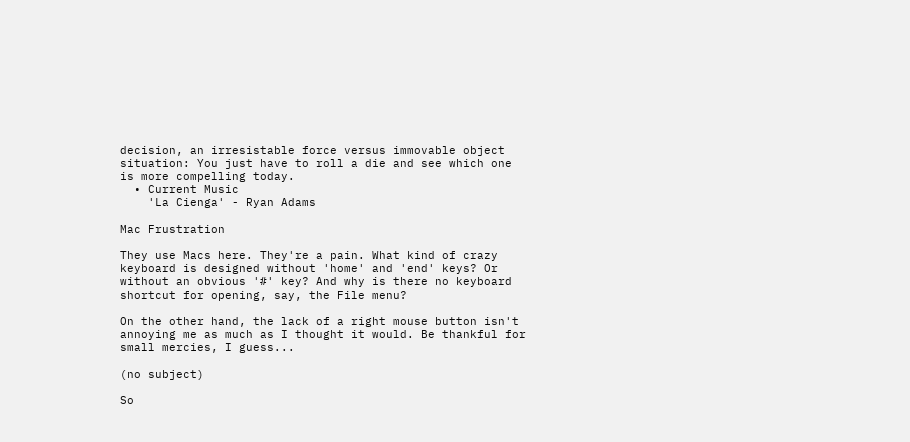decision, an irresistable force versus immovable object situation: You just have to roll a die and see which one is more compelling today.
  • Current Music
    'La Cienga' - Ryan Adams

Mac Frustration

They use Macs here. They're a pain. What kind of crazy keyboard is designed without 'home' and 'end' keys? Or without an obvious '#' key? And why is there no keyboard shortcut for opening, say, the File menu?

On the other hand, the lack of a right mouse button isn't annoying me as much as I thought it would. Be thankful for small mercies, I guess...

(no subject)

So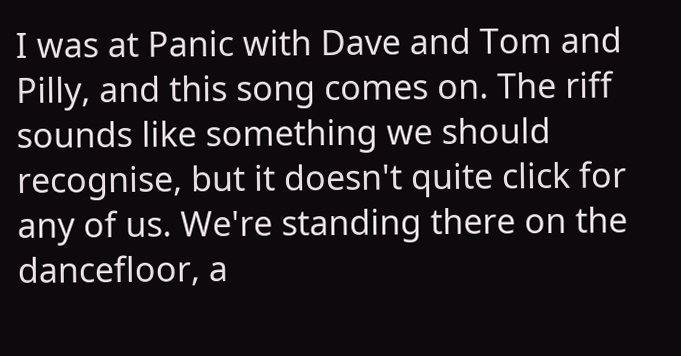I was at Panic with Dave and Tom and Pilly, and this song comes on. The riff sounds like something we should recognise, but it doesn't quite click for any of us. We're standing there on the dancefloor, a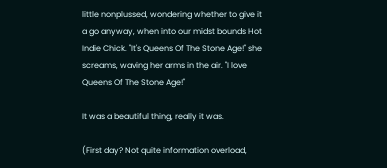little nonplussed, wondering whether to give it a go anyway, when into our midst bounds Hot Indie Chick. "It's Queens Of The Stone Age!" she screams, waving her arms in the air. "I love Queens Of The Stone Age!"

It was a beautiful thing, really it was.

(First day? Not quite information overload,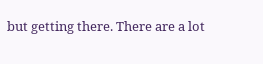but getting there. There are a lot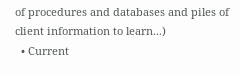of procedures and databases and piles of client information to learn...)
  • Current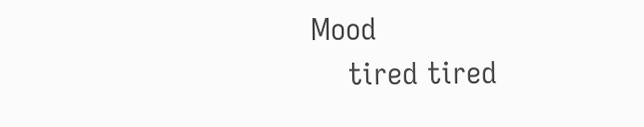Mood
    tired tired